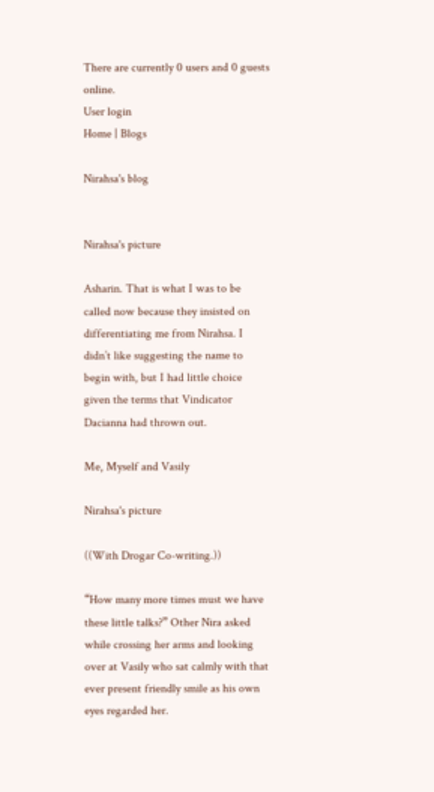There are currently 0 users and 0 guests online.
User login
Home | Blogs

Nirahsa's blog


Nirahsa's picture

Asharin. That is what I was to be called now because they insisted on differentiating me from Nirahsa. I didn’t like suggesting the name to begin with, but I had little choice given the terms that Vindicator Dacianna had thrown out.

Me, Myself and Vasily

Nirahsa's picture

((With Drogar Co-writing.))

“How many more times must we have these little talks?” Other Nira asked while crossing her arms and looking over at Vasily who sat calmly with that ever present friendly smile as his own eyes regarded her.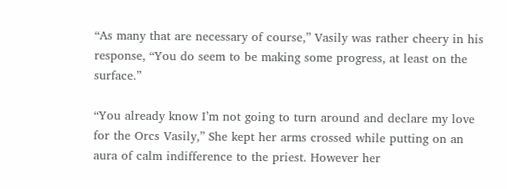“As many that are necessary of course,” Vasily was rather cheery in his response, “You do seem to be making some progress, at least on the surface.”

“You already know I’m not going to turn around and declare my love for the Orcs Vasily,” She kept her arms crossed while putting on an aura of calm indifference to the priest. However her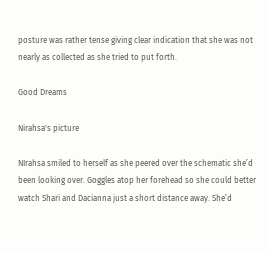posture was rather tense giving clear indication that she was not nearly as collected as she tried to put forth.

Good Dreams

Nirahsa's picture

NIrahsa smiled to herself as she peered over the schematic she’d been looking over. Goggles atop her forehead so she could better watch Shari and Dacianna just a short distance away. She’d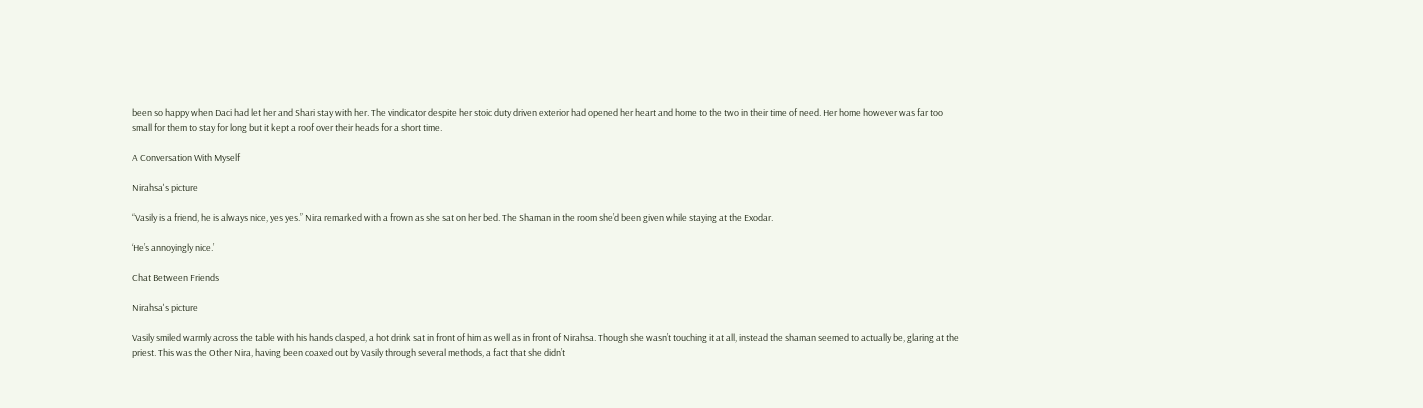been so happy when Daci had let her and Shari stay with her. The vindicator despite her stoic duty driven exterior had opened her heart and home to the two in their time of need. Her home however was far too small for them to stay for long but it kept a roof over their heads for a short time.

A Conversation With Myself

Nirahsa's picture

“Vasily is a friend, he is always nice, yes yes.” Nira remarked with a frown as she sat on her bed. The Shaman in the room she’d been given while staying at the Exodar.

‘He’s annoyingly nice.’

Chat Between Friends

Nirahsa's picture

Vasily smiled warmly across the table with his hands clasped, a hot drink sat in front of him as well as in front of Nirahsa. Though she wasn’t touching it at all, instead the shaman seemed to actually be, glaring at the priest. This was the Other Nira, having been coaxed out by Vasily through several methods, a fact that she didn’t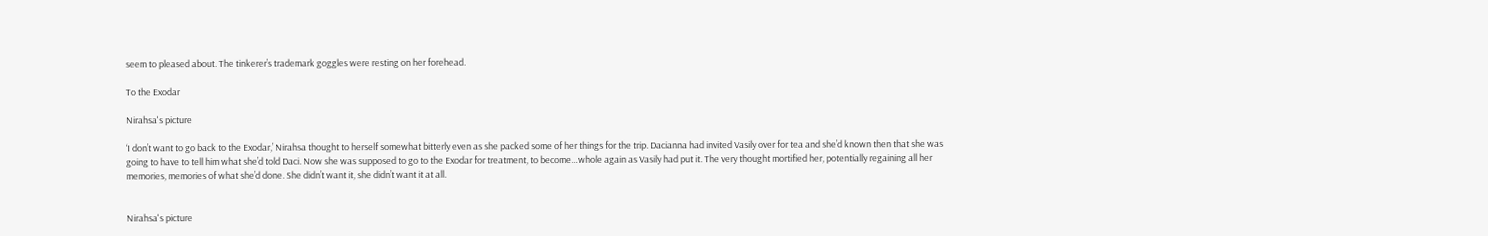seem to pleased about. The tinkerer’s trademark goggles were resting on her forehead.

To the Exodar

Nirahsa's picture

‘I don’t want to go back to the Exodar,’ Nirahsa thought to herself somewhat bitterly even as she packed some of her things for the trip. Dacianna had invited Vasily over for tea and she’d known then that she was going to have to tell him what she’d told Daci. Now she was supposed to go to the Exodar for treatment, to become…whole again as Vasily had put it. The very thought mortified her, potentially regaining all her memories, memories of what she’d done. She didn’t want it, she didn’t want it at all.


Nirahsa's picture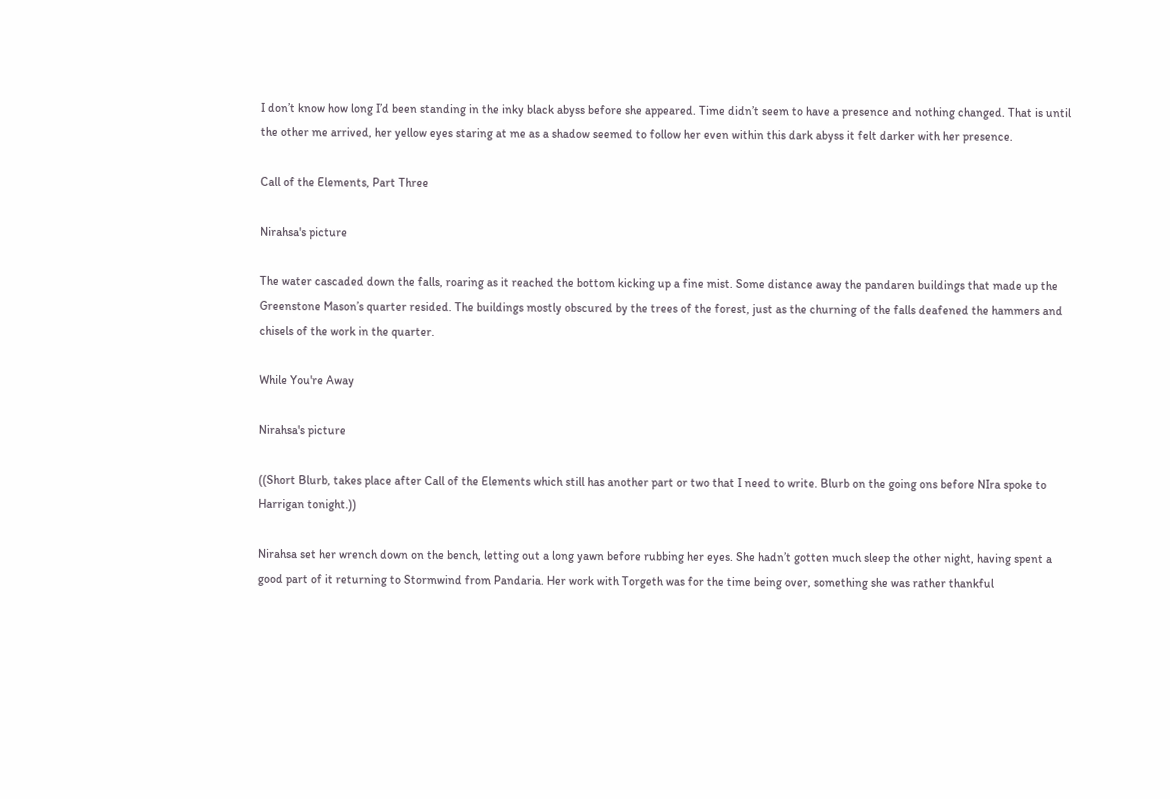I don’t know how long I’d been standing in the inky black abyss before she appeared. Time didn’t seem to have a presence and nothing changed. That is until the other me arrived, her yellow eyes staring at me as a shadow seemed to follow her even within this dark abyss it felt darker with her presence.

Call of the Elements, Part Three

Nirahsa's picture

The water cascaded down the falls, roaring as it reached the bottom kicking up a fine mist. Some distance away the pandaren buildings that made up the Greenstone Mason’s quarter resided. The buildings mostly obscured by the trees of the forest, just as the churning of the falls deafened the hammers and chisels of the work in the quarter.

While You're Away

Nirahsa's picture

((Short Blurb, takes place after Call of the Elements which still has another part or two that I need to write. Blurb on the going ons before NIra spoke to Harrigan tonight.))

Nirahsa set her wrench down on the bench, letting out a long yawn before rubbing her eyes. She hadn’t gotten much sleep the other night, having spent a good part of it returning to Stormwind from Pandaria. Her work with Torgeth was for the time being over, something she was rather thankful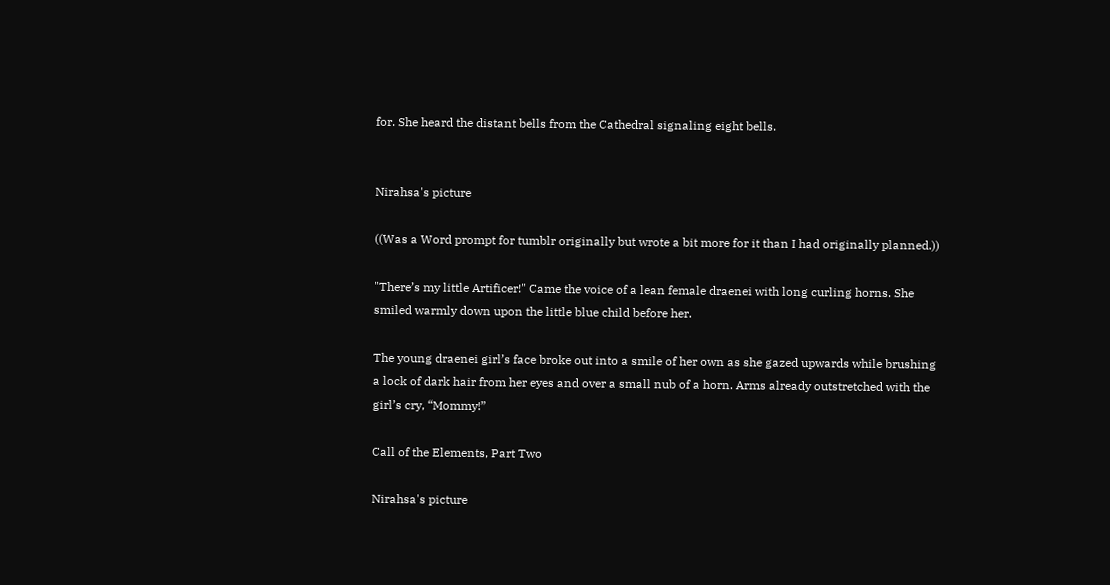for. She heard the distant bells from the Cathedral signaling eight bells.


Nirahsa's picture

((Was a Word prompt for tumblr originally but wrote a bit more for it than I had originally planned.))

"There’s my little Artificer!" Came the voice of a lean female draenei with long curling horns. She smiled warmly down upon the little blue child before her.

The young draenei girl’s face broke out into a smile of her own as she gazed upwards while brushing a lock of dark hair from her eyes and over a small nub of a horn. Arms already outstretched with the girl’s cry, “Mommy!”

Call of the Elements, Part Two

Nirahsa's picture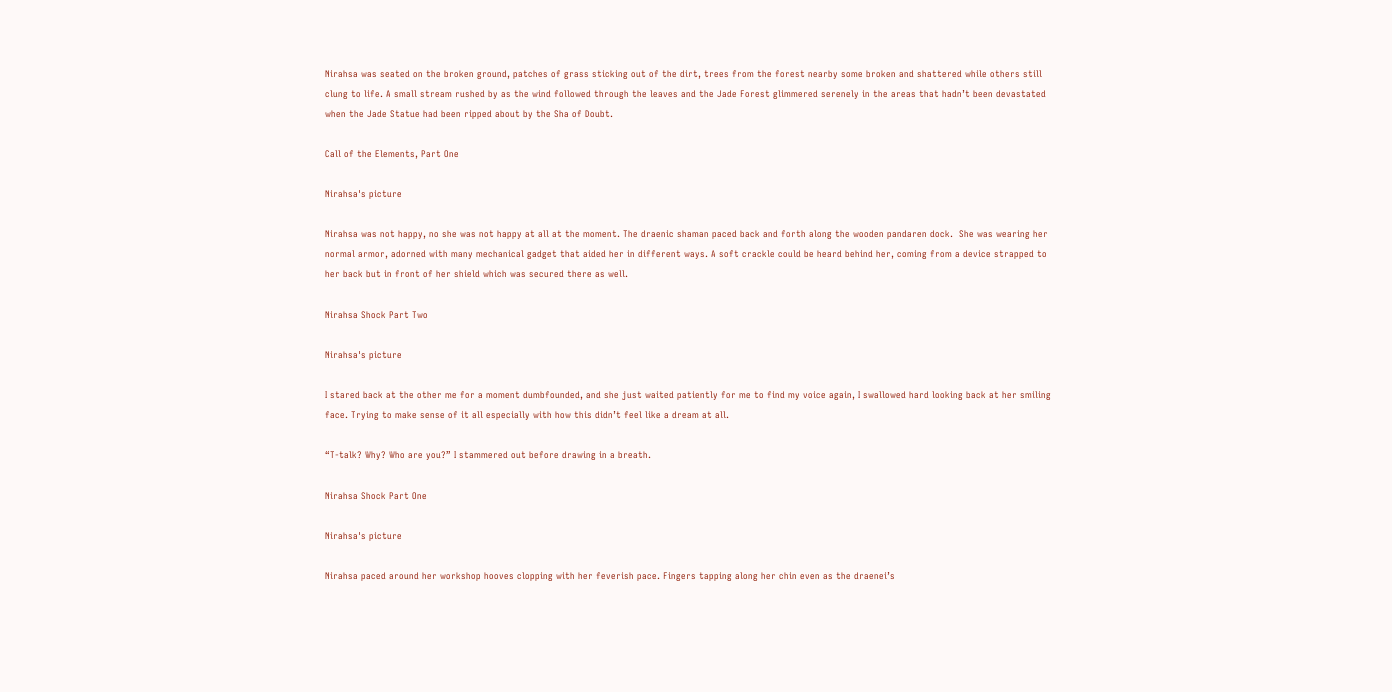Nirahsa was seated on the broken ground, patches of grass sticking out of the dirt, trees from the forest nearby some broken and shattered while others still clung to life. A small stream rushed by as the wind followed through the leaves and the Jade Forest glimmered serenely in the areas that hadn’t been devastated when the Jade Statue had been ripped about by the Sha of Doubt.

Call of the Elements, Part One

Nirahsa's picture

Nirahsa was not happy, no she was not happy at all at the moment. The draenic shaman paced back and forth along the wooden pandaren dock.  She was wearing her normal armor, adorned with many mechanical gadget that aided her in different ways. A soft crackle could be heard behind her, coming from a device strapped to her back but in front of her shield which was secured there as well.

Nirahsa Shock Part Two

Nirahsa's picture

I stared back at the other me for a moment dumbfounded, and she just waited patiently for me to find my voice again, I swallowed hard looking back at her smiling face. Trying to make sense of it all especially with how this didn’t feel like a dream at all.

“T-talk? Why? Who are you?” I stammered out before drawing in a breath.

Nirahsa Shock Part One

Nirahsa's picture

Nirahsa paced around her workshop hooves clopping with her feverish pace. Fingers tapping along her chin even as the draenei’s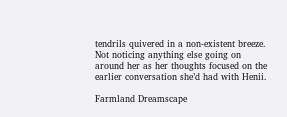tendrils quivered in a non-existent breeze. Not noticing anything else going on around her as her thoughts focused on the earlier conversation she’d had with Henii.

Farmland Dreamscape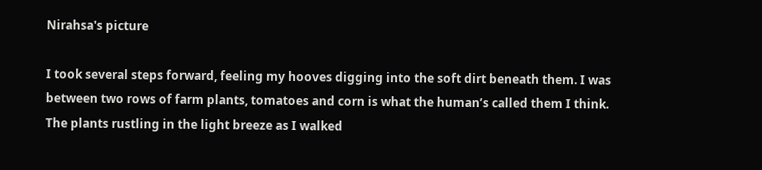Nirahsa's picture

I took several steps forward, feeling my hooves digging into the soft dirt beneath them. I was between two rows of farm plants, tomatoes and corn is what the human’s called them I think. The plants rustling in the light breeze as I walked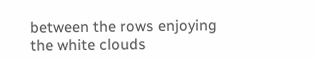between the rows enjoying the white clouds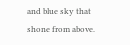and blue sky that shone from above.